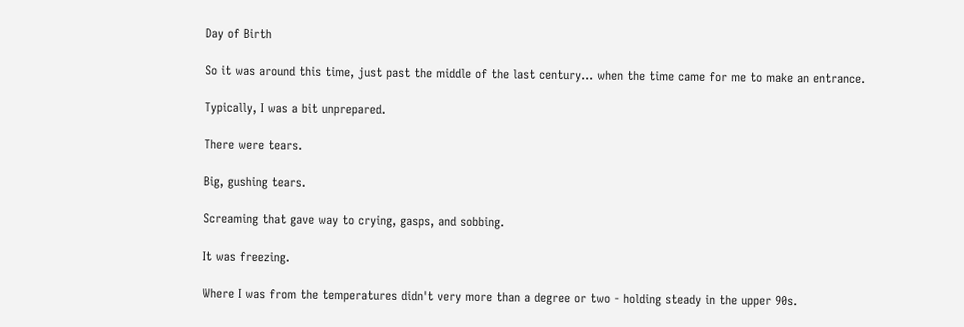Day of Birth

So it was around this time, just past the middle of the last century... when the time came for me to make an entrance.

Typically, I was a bit unprepared.

There were tears.

Big, gushing tears.

Screaming that gave way to crying, gasps, and sobbing.

It was freezing.

Where I was from the temperatures didn't very more than a degree or two - holding steady in the upper 90s.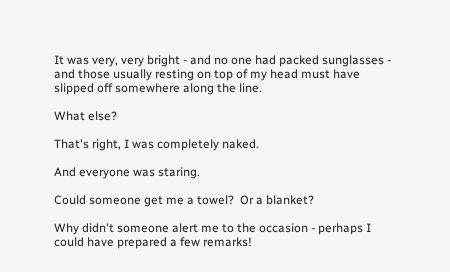It was very, very bright - and no one had packed sunglasses - and those usually resting on top of my head must have slipped off somewhere along the line.

What else?

That's right, I was completely naked.

And everyone was staring.

Could someone get me a towel?  Or a blanket?

Why didn't someone alert me to the occasion - perhaps I could have prepared a few remarks!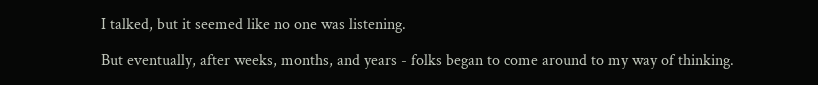I talked, but it seemed like no one was listening.

But eventually, after weeks, months, and years - folks began to come around to my way of thinking.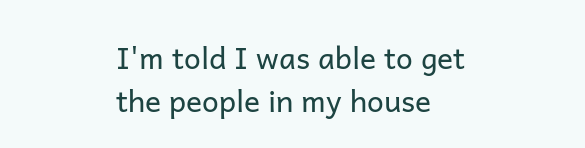I'm told I was able to get the people in my house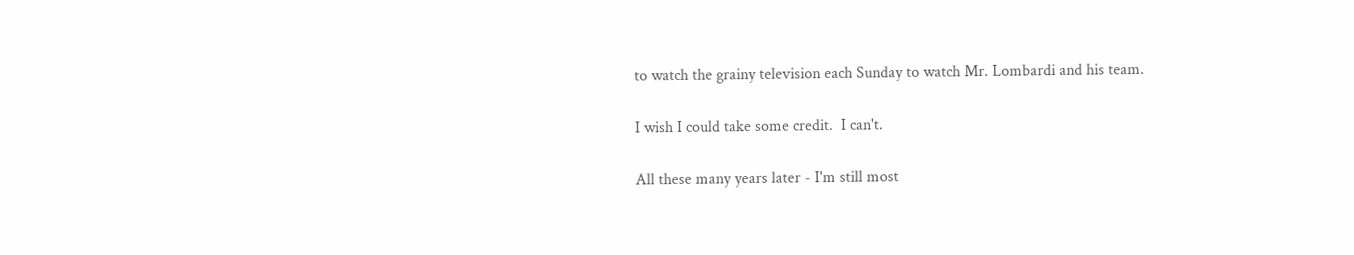to watch the grainy television each Sunday to watch Mr. Lombardi and his team.

I wish I could take some credit.  I can't.

All these many years later - I'm still most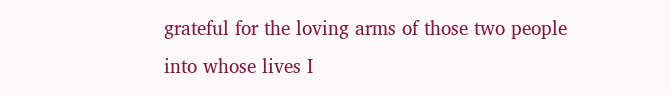grateful for the loving arms of those two people into whose lives I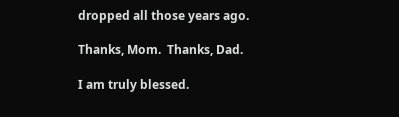dropped all those years ago.

Thanks, Mom.  Thanks, Dad.

I am truly blessed.